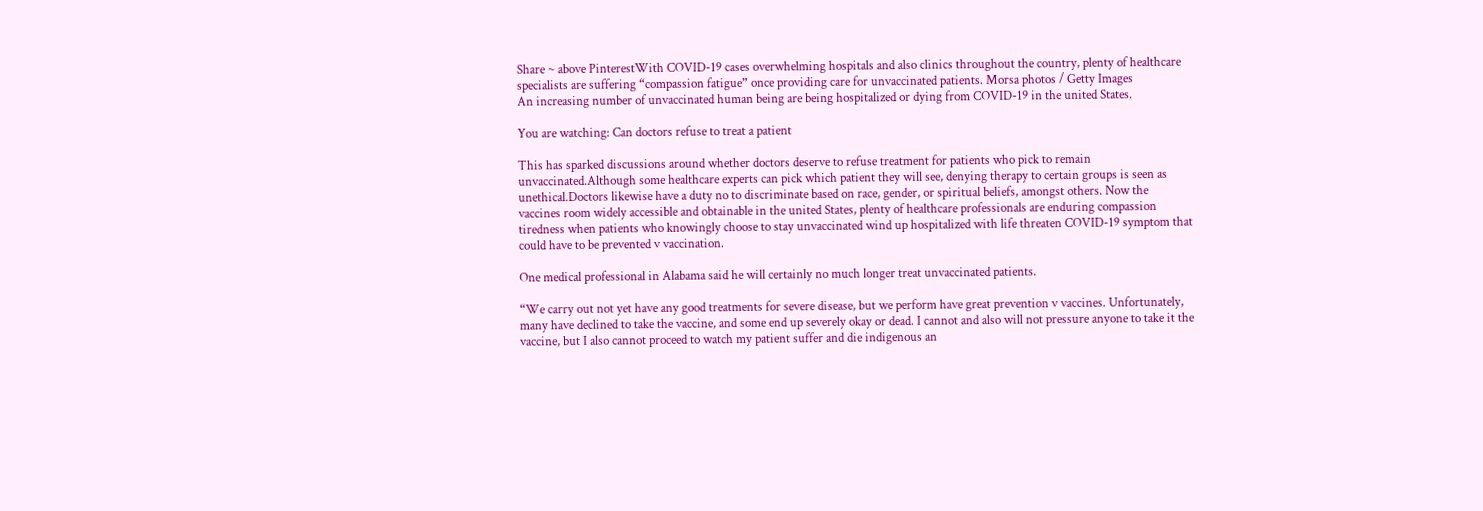Share ~ above PinterestWith COVID-19 cases overwhelming hospitals and also clinics throughout the country, plenty of healthcare specialists are suffering “compassion fatigue” once providing care for unvaccinated patients. Morsa photos / Getty Images
An increasing number of unvaccinated human being are being hospitalized or dying from COVID-19 in the united States.

You are watching: Can doctors refuse to treat a patient

This has sparked discussions around whether doctors deserve to refuse treatment for patients who pick to remain unvaccinated.Although some healthcare experts can pick which patient they will see, denying therapy to certain groups is seen as unethical.Doctors likewise have a duty no to discriminate based on race, gender, or spiritual beliefs, amongst others. Now the vaccines room widely accessible and obtainable in the united States, plenty of healthcare professionals are enduring compassion tiredness when patients who knowingly choose to stay unvaccinated wind up hospitalized with life threaten COVID-19 symptom that could have to be prevented v vaccination.

One medical professional in Alabama said he will certainly no much longer treat unvaccinated patients.

“We carry out not yet have any good treatments for severe disease, but we perform have great prevention v vaccines. Unfortunately, many have declined to take the vaccine, and some end up severely okay or dead. I cannot and also will not pressure anyone to take it the vaccine, but I also cannot proceed to watch my patient suffer and die indigenous an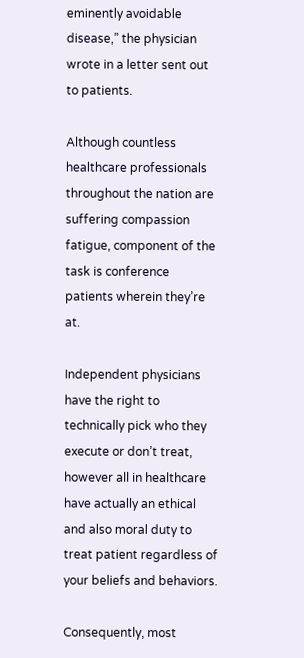eminently avoidable disease,” the physician wrote in a letter sent out to patients.

Although countless healthcare professionals throughout the nation are suffering compassion fatigue, component of the task is conference patients wherein they’re at.

Independent physicians have the right to technically pick who they execute or don’t treat, however all in healthcare have actually an ethical and also moral duty to treat patient regardless of your beliefs and behaviors.

Consequently, most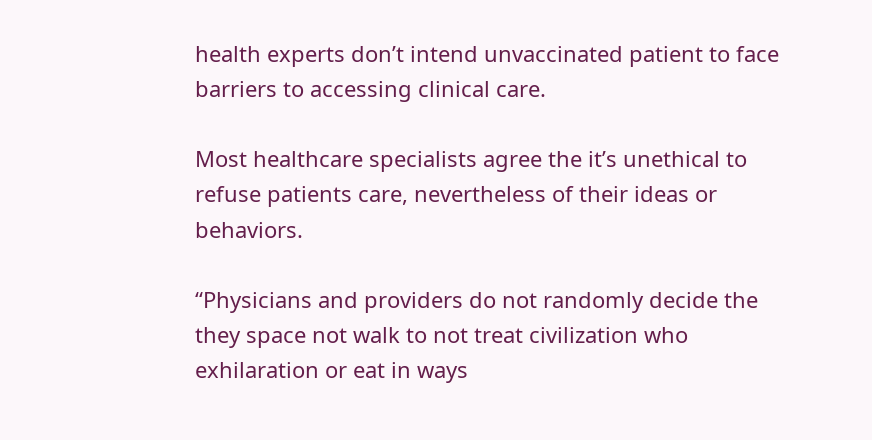health experts don’t intend unvaccinated patient to face barriers to accessing clinical care.

Most healthcare specialists agree the it’s unethical to refuse patients care, nevertheless of their ideas or behaviors.

“Physicians and providers do not randomly decide the they space not walk to not treat civilization who exhilaration or eat in ways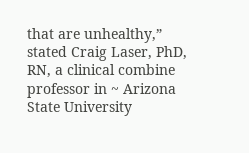that are unhealthy,” stated Craig Laser, PhD, RN, a clinical combine professor in ~ Arizona State University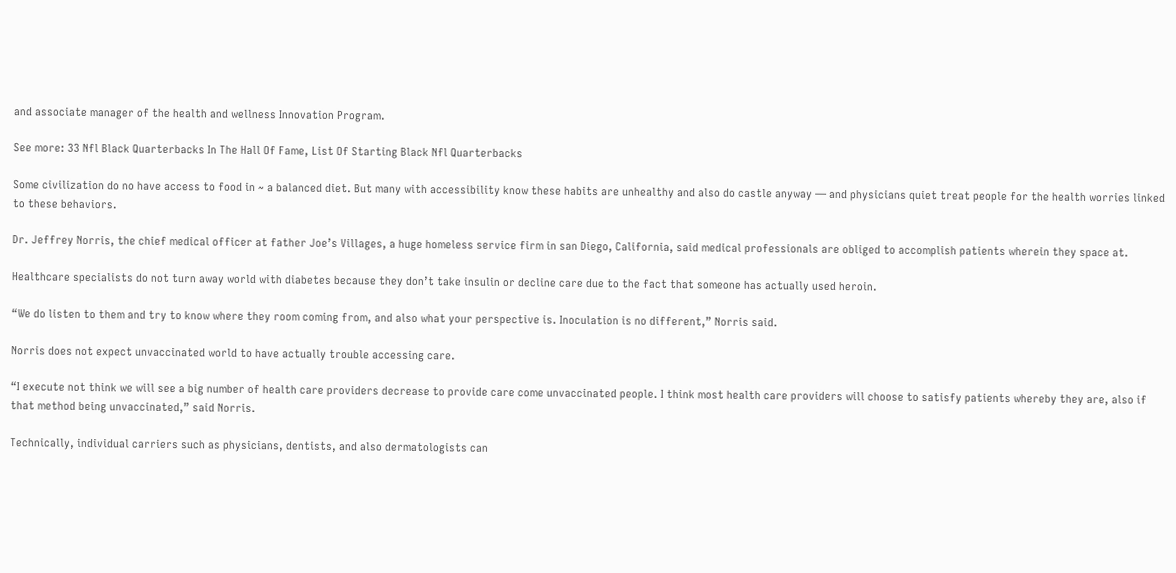and associate manager of the health and wellness Innovation Program.

See more: 33 Nfl Black Quarterbacks In The Hall Of Fame, List Of Starting Black Nfl Quarterbacks

Some civilization do no have access to food in ~ a balanced diet. But many with accessibility know these habits are unhealthy and also do castle anyway — and physicians quiet treat people for the health worries linked to these behaviors.

Dr. Jeffrey Norris, the chief medical officer at father Joe’s Villages, a huge homeless service firm in san Diego, California, said medical professionals are obliged to accomplish patients wherein they space at.

Healthcare specialists do not turn away world with diabetes because they don’t take insulin or decline care due to the fact that someone has actually used heroin.

“We do listen to them and try to know where they room coming from, and also what your perspective is. Inoculation is no different,” Norris said.

Norris does not expect unvaccinated world to have actually trouble accessing care.

“I execute not think we will see a big number of health care providers decrease to provide care come unvaccinated people. I think most health care providers will choose to satisfy patients whereby they are, also if that method being unvaccinated,” said Norris.

Technically, individual carriers such as physicians, dentists, and also dermatologists can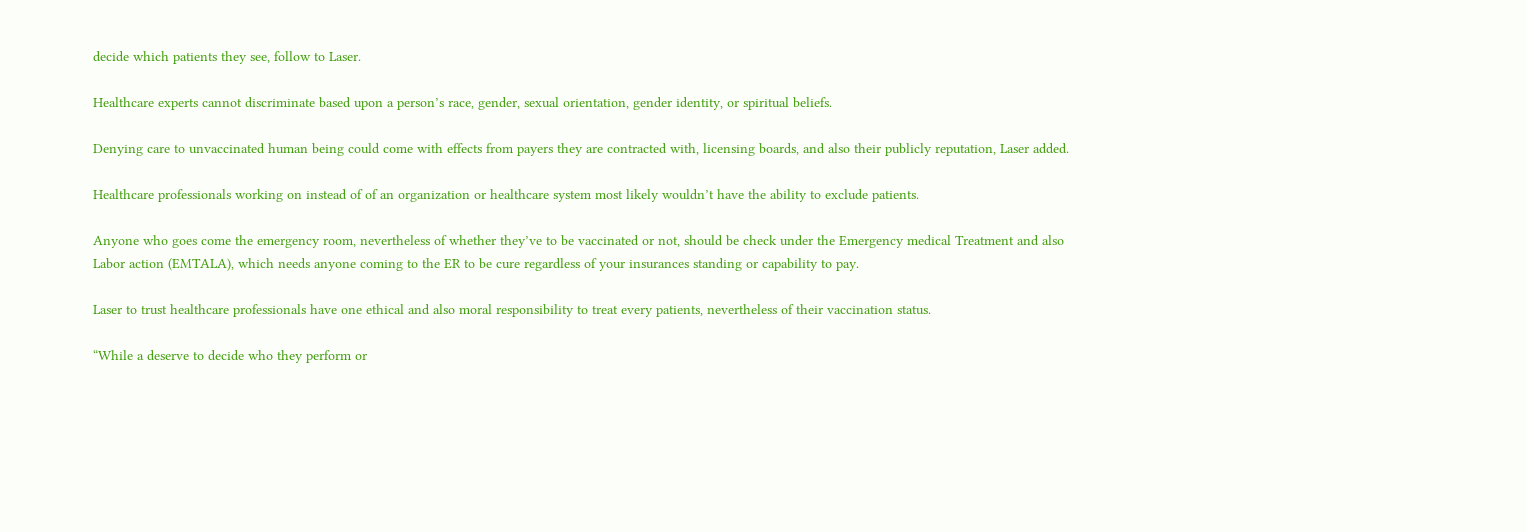decide which patients they see, follow to Laser.

Healthcare experts cannot discriminate based upon a person’s race, gender, sexual orientation, gender identity, or spiritual beliefs.

Denying care to unvaccinated human being could come with effects from payers they are contracted with, licensing boards, and also their publicly reputation, Laser added.

Healthcare professionals working on instead of of an organization or healthcare system most likely wouldn’t have the ability to exclude patients.

Anyone who goes come the emergency room, nevertheless of whether they’ve to be vaccinated or not, should be check under the Emergency medical Treatment and also Labor action (EMTALA), which needs anyone coming to the ER to be cure regardless of your insurances standing or capability to pay.

Laser to trust healthcare professionals have one ethical and also moral responsibility to treat every patients, nevertheless of their vaccination status.

“While a deserve to decide who they perform or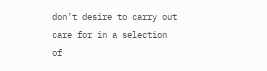don’t desire to carry out care for in a selection of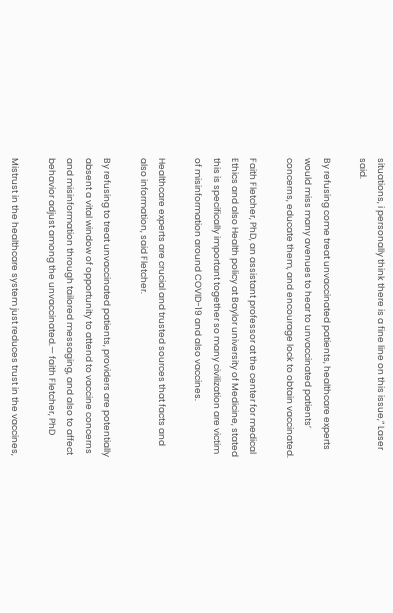situations, i personally think there is a fine line on this issue,” Laser said.

By refusing come treat unvaccinated patients, healthcare experts would miss many avenues to hear to unvaccinated patients’ concerns, educate them, and encourage lock to obtain vaccinated.

Faith Fletcher, PhD, an assistant professor at the center for medical Ethics and also Health policy at Baylor university of Medicine, stated this is specifically important together so many civilization are victim of misinformation around COVID-19 and also vaccines.

Healthcare experts are crucial and trusted sources that facts and also information, said Fletcher.

By refusing to treat unvaccinated patients, providers are potentially absent a vital window of opportunity to attend to vaccine concerns and misinformation through tailored messaging, and also to affect behavior adjust among the unvaccinated.— faith Fletcher, PhD

Mistrust in the healthcare system just reduces trust in the vaccines,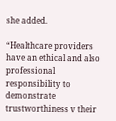she added.

“Healthcare providers have an ethical and also professional responsibility to demonstrate trustworthiness v their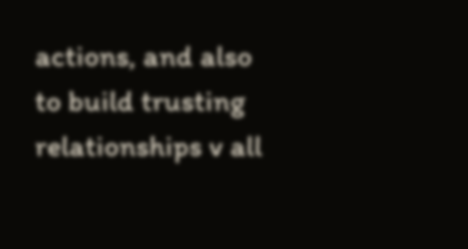actions, and also to build trusting relationships v all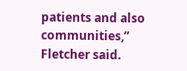patients and also communities,” Fletcher said.